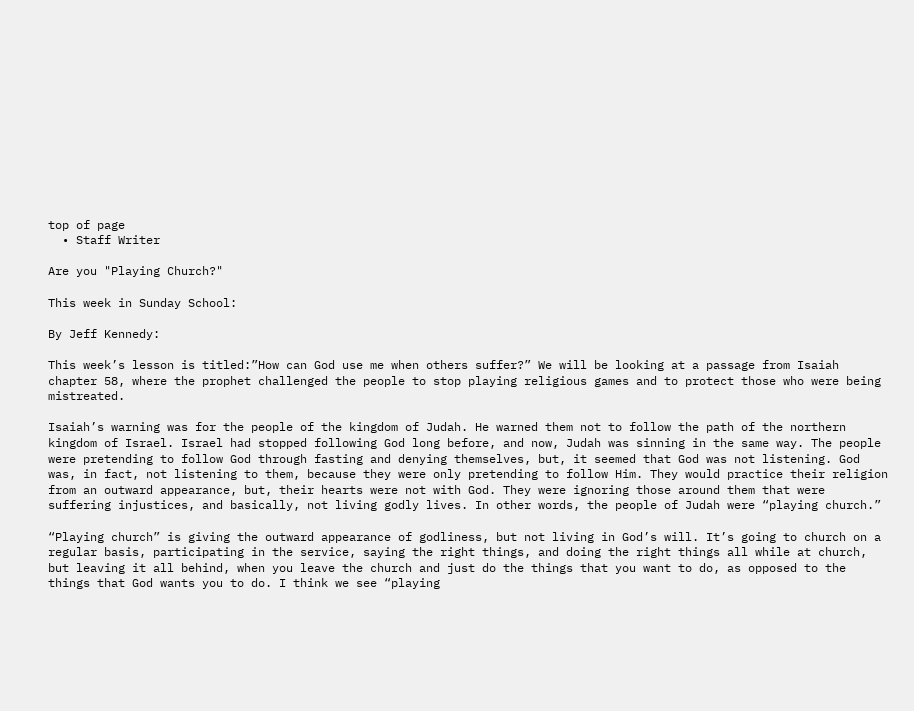top of page
  • Staff Writer

Are you "Playing Church?"

This week in Sunday School:

By Jeff Kennedy:

This week’s lesson is titled:”How can God use me when others suffer?” We will be looking at a passage from Isaiah chapter 58, where the prophet challenged the people to stop playing religious games and to protect those who were being mistreated.

Isaiah’s warning was for the people of the kingdom of Judah. He warned them not to follow the path of the northern kingdom of Israel. Israel had stopped following God long before, and now, Judah was sinning in the same way. The people were pretending to follow God through fasting and denying themselves, but, it seemed that God was not listening. God was, in fact, not listening to them, because they were only pretending to follow Him. They would practice their religion from an outward appearance, but, their hearts were not with God. They were ignoring those around them that were suffering injustices, and basically, not living godly lives. In other words, the people of Judah were “playing church.”

“Playing church” is giving the outward appearance of godliness, but not living in God’s will. It’s going to church on a regular basis, participating in the service, saying the right things, and doing the right things all while at church, but leaving it all behind, when you leave the church and just do the things that you want to do, as opposed to the things that God wants you to do. I think we see “playing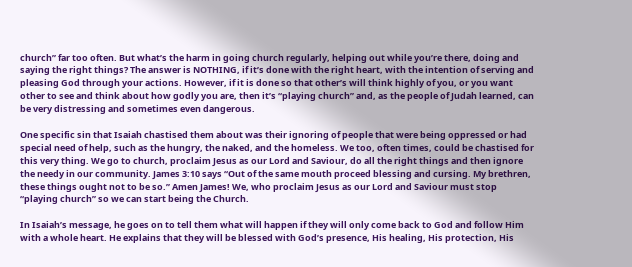church” far too often. But what’s the harm in going church regularly, helping out while you’re there, doing and saying the right things? The answer is NOTHING, if it’s done with the right heart, with the intention of serving and pleasing God through your actions. However, if it is done so that other’s will think highly of you, or you want other to see and think about how godly you are, then it’s “playing church” and, as the people of Judah learned, can be very distressing and sometimes even dangerous.

One specific sin that Isaiah chastised them about was their ignoring of people that were being oppressed or had special need of help, such as the hungry, the naked, and the homeless. We too, often times, could be chastised for this very thing. We go to church, proclaim Jesus as our Lord and Saviour, do all the right things and then ignore the needy in our community. James 3:10 says “Out of the same mouth proceed blessing and cursing. My brethren, these things ought not to be so.” Amen James! We, who proclaim Jesus as our Lord and Saviour must stop “playing church” so we can start being the Church.

In Isaiah’s message, he goes on to tell them what will happen if they will only come back to God and follow Him with a whole heart. He explains that they will be blessed with God’s presence, His healing, His protection, His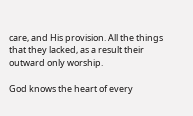care, and His provision. All the things that they lacked, as a result their outward only worship.

God knows the heart of every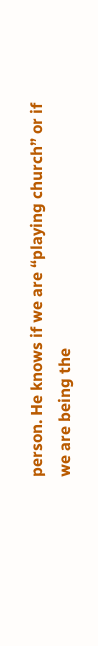person. He knows if we are “playing church” or if we are being the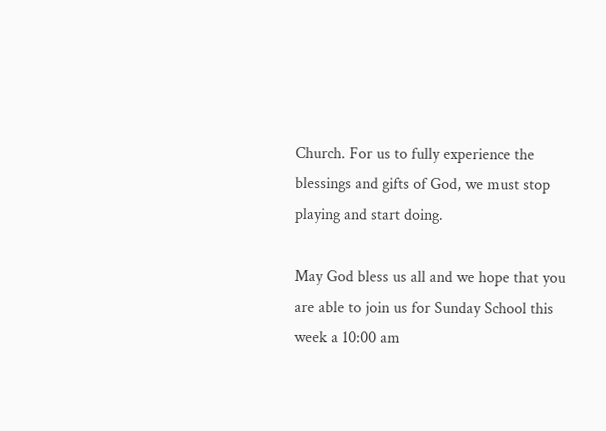Church. For us to fully experience the blessings and gifts of God, we must stop playing and start doing.

May God bless us all and we hope that you are able to join us for Sunday School this week a 10:00 am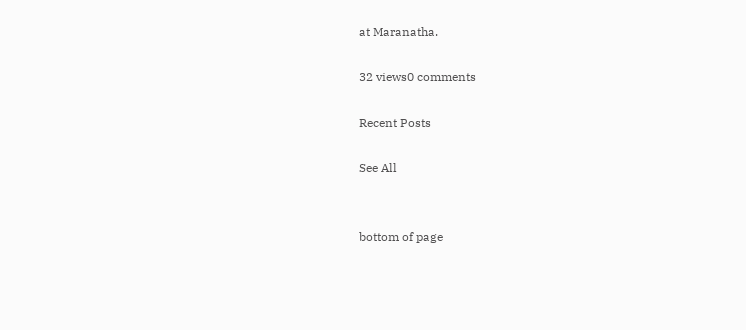at Maranatha.

32 views0 comments

Recent Posts

See All


bottom of page